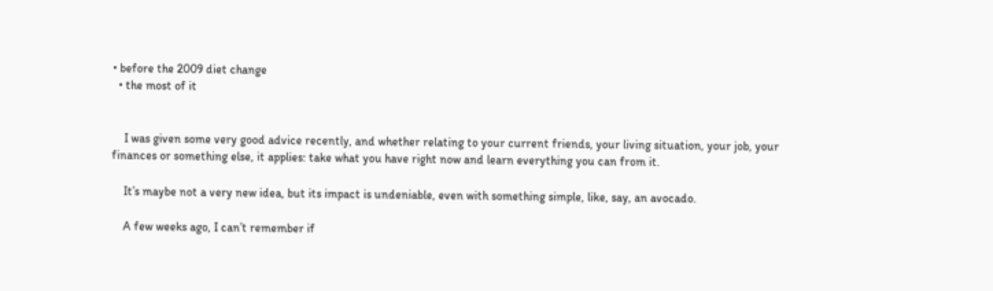• before the 2009 diet change
  • the most of it


    I was given some very good advice recently, and whether relating to your current friends, your living situation, your job, your finances or something else, it applies: take what you have right now and learn everything you can from it.

    It’s maybe not a very new idea, but its impact is undeniable, even with something simple, like, say, an avocado.

    A few weeks ago, I can’t remember if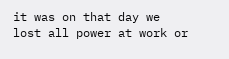it was on that day we lost all power at work or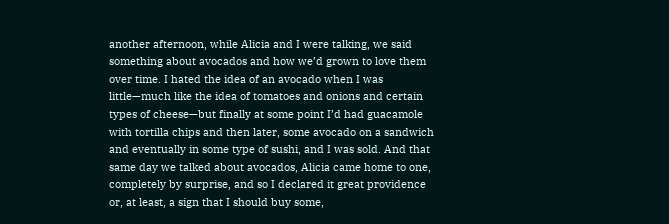another afternoon, while Alicia and I were talking, we said something about avocados and how we’d grown to love them over time. I hated the idea of an avocado when I was little—much like the idea of tomatoes and onions and certain types of cheese—but finally at some point I’d had guacamole with tortilla chips and then later, some avocado on a sandwich and eventually in some type of sushi, and I was sold. And that same day we talked about avocados, Alicia came home to one, completely by surprise, and so I declared it great providence or, at least, a sign that I should buy some,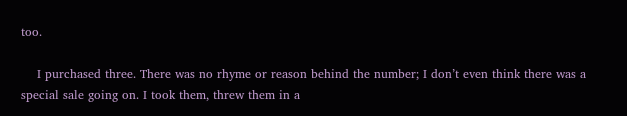too.

    I purchased three. There was no rhyme or reason behind the number; I don’t even think there was a special sale going on. I took them, threw them in a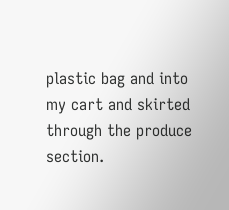plastic bag and into my cart and skirted through the produce section.